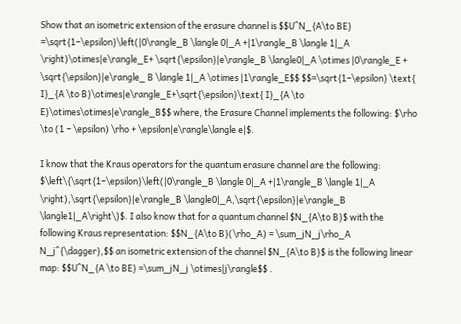Show that an isometric extension of the erasure channel is $$U^N_{A\to BE} =\sqrt{1−\epsilon}\left(|0\rangle_B \langle 0|_A +|1\rangle_B \langle 1|_A \right)\otimes|e\rangle_E+ \sqrt{\epsilon}|e\rangle_B \langle0|_A \otimes |0\rangle_E + \sqrt{\epsilon}|e\rangle_ B \langle 1|_A \otimes |1\rangle_E$$ $$=\sqrt{1−\epsilon} \text{ I}_{A \to B}\otimes|e\rangle_E+\sqrt{\epsilon}\text{ I}_{A \to E}\otimes\otimes|e\rangle_B$$ where, the Erasure Channel implements the following: $\rho \to (1 − \epsilon) \rho + \epsilon|e\rangle\langle e|$.

I know that the Kraus operators for the quantum erasure channel are the following: $\left\{\sqrt{1−\epsilon}\left(|0\rangle_B \langle 0|_A +|1\rangle_B \langle 1|_A \right),\sqrt{\epsilon}|e\rangle_B \langle0|_A,\sqrt{\epsilon}|e\rangle_B \langle1|_A\right\}$. I also know that for a quantum channel $N_{A\to B}$ with the following Kraus representation: $$N_{A\to B}(\rho_A) = \sum_jN_j\rho_A N_j^{\dagger},$$ an isometric extension of the channel $N_{A\to B}$ is the following linear map: $$U^N_{A \to BE} =\sum_jN_j \otimes|j\rangle$$ .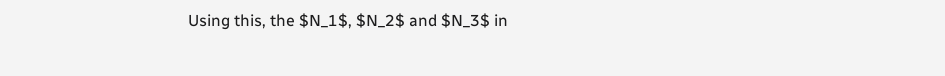Using this, the $N_1$, $N_2$ and $N_3$ in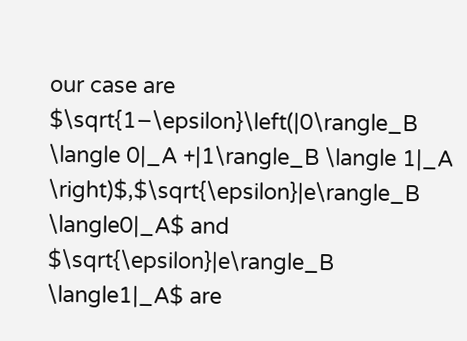our case are $\sqrt{1−\epsilon}\left(|0\rangle_B \langle 0|_A +|1\rangle_B \langle 1|_A \right)$,$\sqrt{\epsilon}|e\rangle_B \langle0|_A$ and $\sqrt{\epsilon}|e\rangle_B \langle1|_A$ are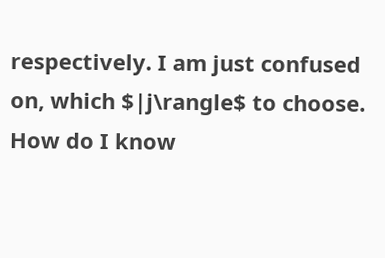respectively. I am just confused on, which $|j\rangle$ to choose. How do I know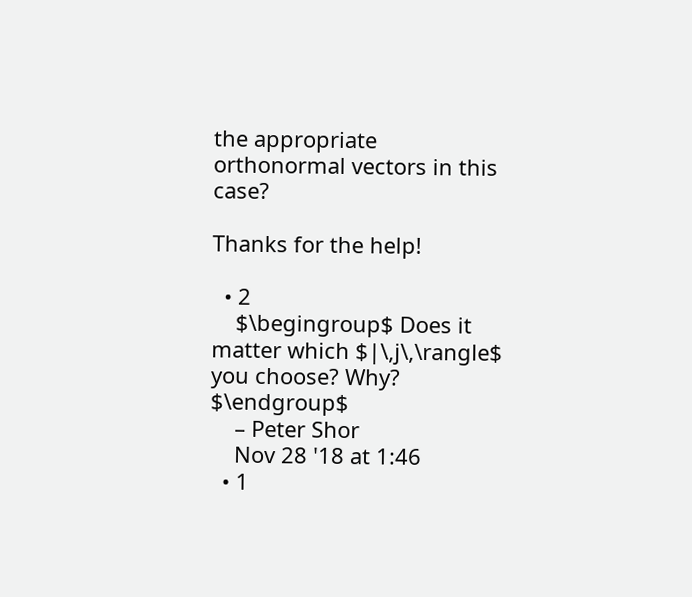the appropriate orthonormal vectors in this case?

Thanks for the help!

  • 2
    $\begingroup$ Does it matter which $|\,j\,\rangle$ you choose? Why? $\endgroup$
    – Peter Shor
    Nov 28 '18 at 1:46
  • 1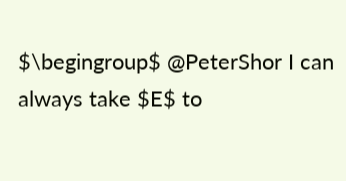$\begingroup$ @PeterShor I can always take $E$ to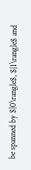be spanned by $|0\rangle$, $|1\rangle$ and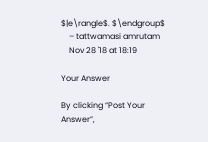$|e\rangle$. $\endgroup$
    – tattwamasi amrutam
    Nov 28 '18 at 18:19

Your Answer

By clicking “Post Your Answer”,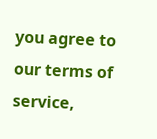you agree to our terms of service,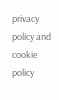privacy policy and cookie policy